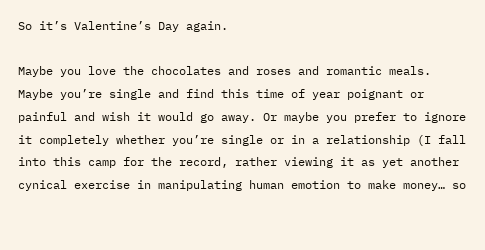So it’s Valentine’s Day again.

Maybe you love the chocolates and roses and romantic meals.  Maybe you’re single and find this time of year poignant or painful and wish it would go away. Or maybe you prefer to ignore it completely whether you’re single or in a relationship (I fall into this camp for the record, rather viewing it as yet another cynical exercise in manipulating human emotion to make money… so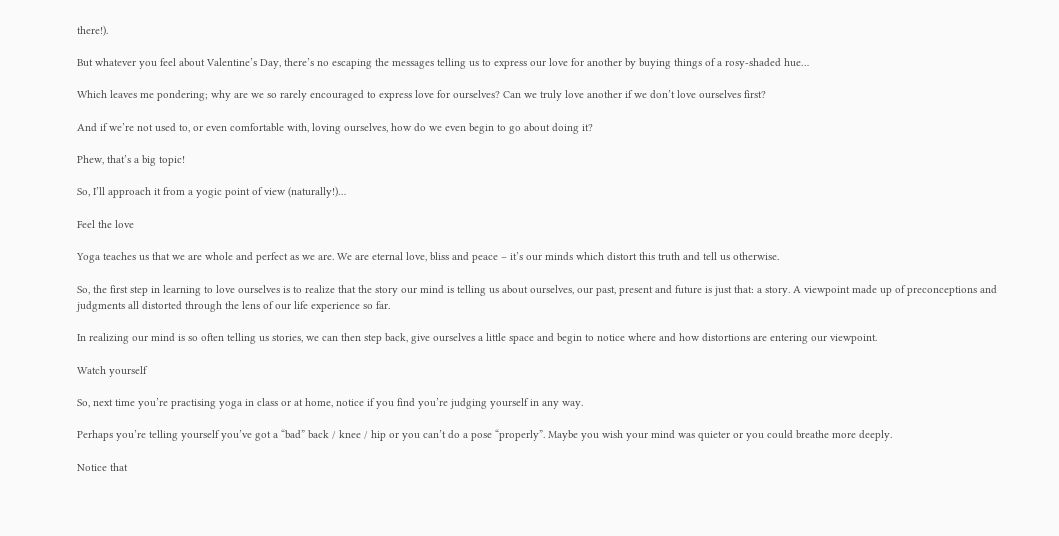there!).

But whatever you feel about Valentine’s Day, there’s no escaping the messages telling us to express our love for another by buying things of a rosy-shaded hue…

Which leaves me pondering; why are we so rarely encouraged to express love for ourselves? Can we truly love another if we don’t love ourselves first?

And if we’re not used to, or even comfortable with, loving ourselves, how do we even begin to go about doing it?

Phew, that’s a big topic!

So, I’ll approach it from a yogic point of view (naturally!)…

Feel the love

Yoga teaches us that we are whole and perfect as we are. We are eternal love, bliss and peace – it’s our minds which distort this truth and tell us otherwise.

So, the first step in learning to love ourselves is to realize that the story our mind is telling us about ourselves, our past, present and future is just that: a story. A viewpoint made up of preconceptions and judgments all distorted through the lens of our life experience so far.

In realizing our mind is so often telling us stories, we can then step back, give ourselves a little space and begin to notice where and how distortions are entering our viewpoint.

Watch yourself

So, next time you’re practising yoga in class or at home, notice if you find you’re judging yourself in any way.

Perhaps you’re telling yourself you’ve got a “bad” back / knee / hip or you can’t do a pose “properly”. Maybe you wish your mind was quieter or you could breathe more deeply.

Notice that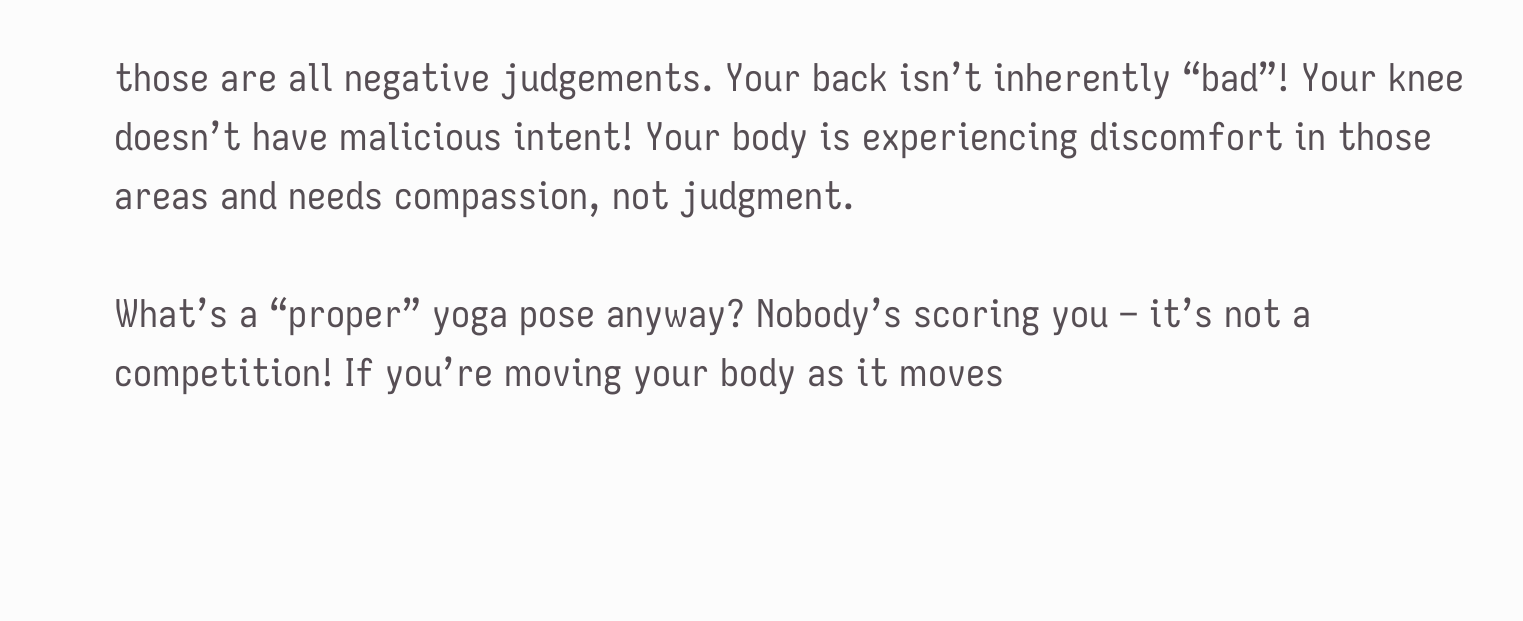those are all negative judgements. Your back isn’t inherently “bad”! Your knee doesn’t have malicious intent! Your body is experiencing discomfort in those areas and needs compassion, not judgment.

What’s a “proper” yoga pose anyway? Nobody’s scoring you – it’s not a competition! If you’re moving your body as it moves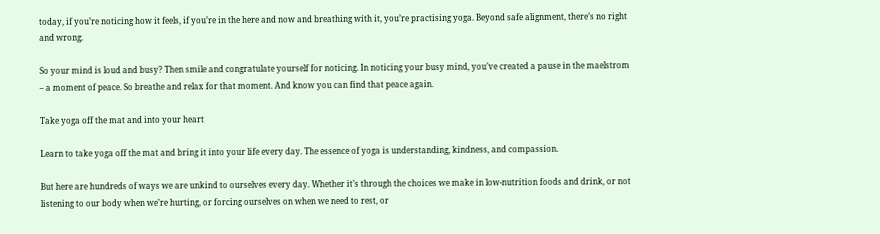today, if you’re noticing how it feels, if you’re in the here and now and breathing with it, you’re practising yoga. Beyond safe alignment, there’s no right and wrong.

So your mind is loud and busy? Then smile and congratulate yourself for noticing. In noticing your busy mind, you’ve created a pause in the maelstrom – a moment of peace. So breathe and relax for that moment. And know you can find that peace again.

Take yoga off the mat and into your heart

Learn to take yoga off the mat and bring it into your life every day. The essence of yoga is understanding, kindness, and compassion.

But here are hundreds of ways we are unkind to ourselves every day. Whether it’s through the choices we make in low-nutrition foods and drink, or not listening to our body when we’re hurting, or forcing ourselves on when we need to rest, or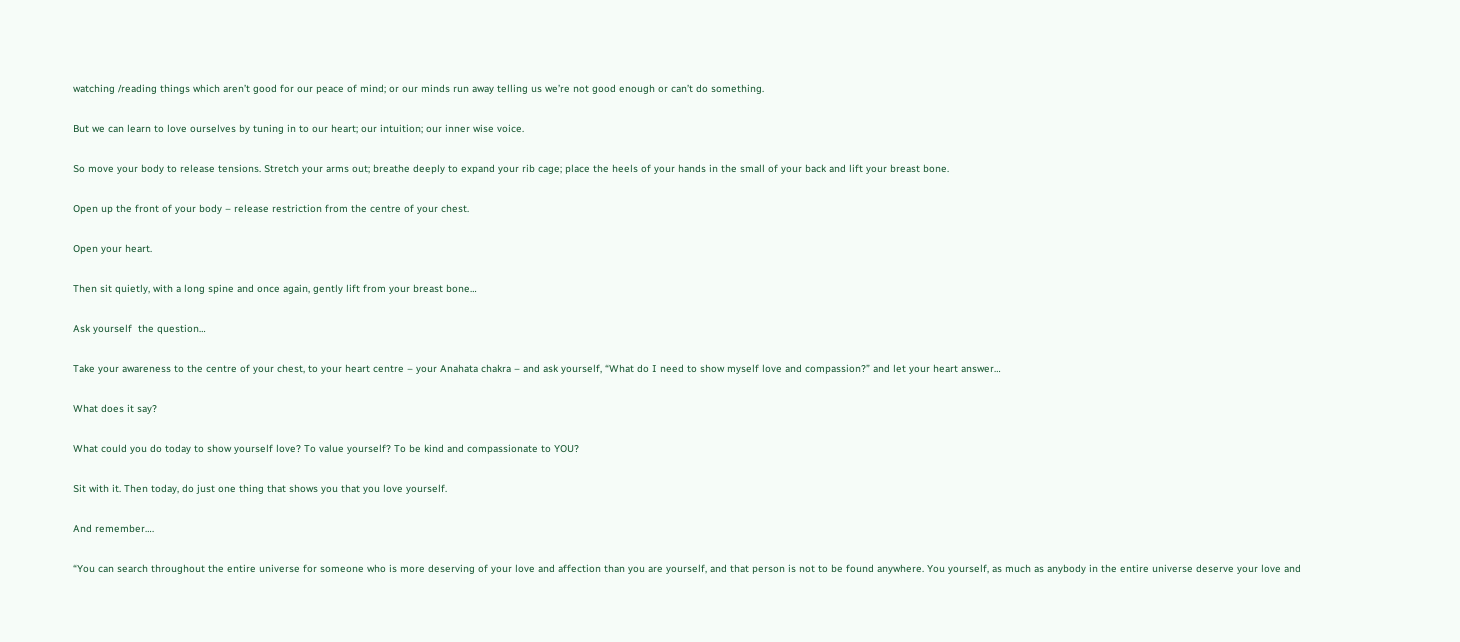watching /reading things which aren’t good for our peace of mind; or our minds run away telling us we’re not good enough or can’t do something.

But we can learn to love ourselves by tuning in to our heart; our intuition; our inner wise voice.

So move your body to release tensions. Stretch your arms out; breathe deeply to expand your rib cage; place the heels of your hands in the small of your back and lift your breast bone.

Open up the front of your body – release restriction from the centre of your chest.

Open your heart.

Then sit quietly, with a long spine and once again, gently lift from your breast bone…

Ask yourself  the question…

Take your awareness to the centre of your chest, to your heart centre – your Anahata chakra – and ask yourself, “What do I need to show myself love and compassion?” and let your heart answer…

What does it say?

What could you do today to show yourself love? To value yourself? To be kind and compassionate to YOU?

Sit with it. Then today, do just one thing that shows you that you love yourself.

And remember….

“You can search throughout the entire universe for someone who is more deserving of your love and affection than you are yourself, and that person is not to be found anywhere. You yourself, as much as anybody in the entire universe deserve your love and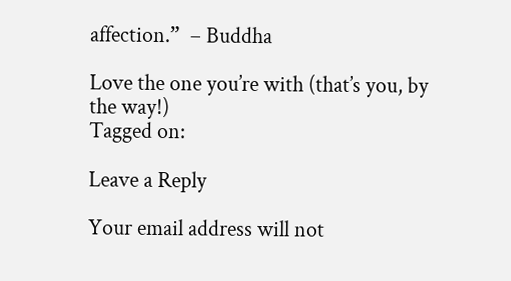affection.”  – Buddha

Love the one you’re with (that’s you, by the way!)
Tagged on:

Leave a Reply

Your email address will not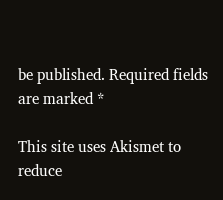be published. Required fields are marked *

This site uses Akismet to reduce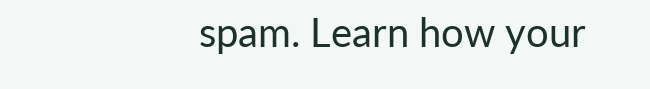spam. Learn how your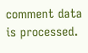comment data is processed.